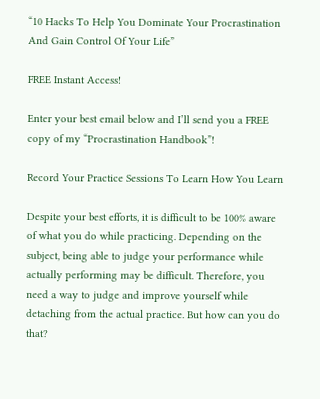“10 Hacks To Help You Dominate Your Procrastination
And Gain Control Of Your Life”

FREE Instant Access!

Enter your best email below and I’ll send you a FREE copy of my “Procrastination Handbook”!

Record Your Practice Sessions To Learn How You Learn

Despite your best efforts, it is difficult to be 100% aware of what you do while practicing. Depending on the subject, being able to judge your performance while actually performing may be difficult. Therefore, you need a way to judge and improve yourself while detaching from the actual practice. But how can you do that?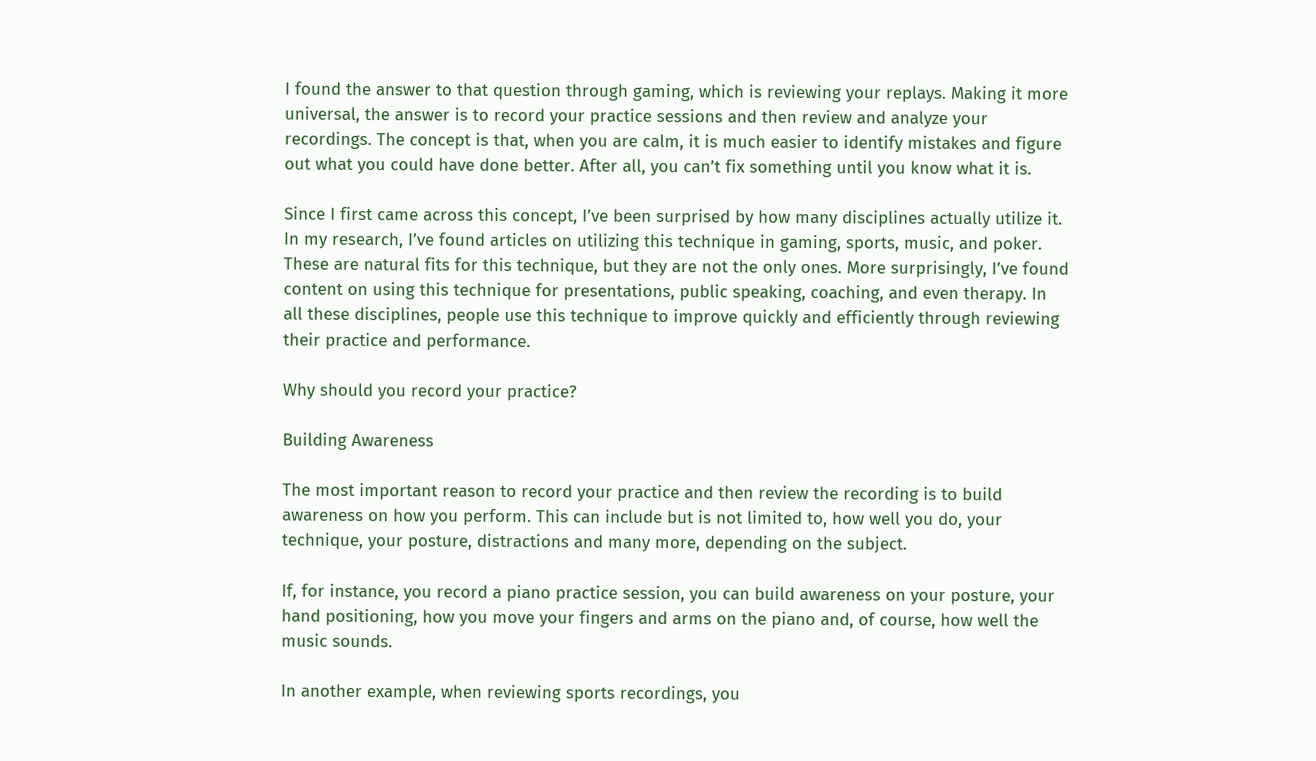I found the answer to that question through gaming, which is reviewing your replays. Making it more universal, the answer is to record your practice sessions and then review and analyze your recordings. The concept is that, when you are calm, it is much easier to identify mistakes and figure out what you could have done better. After all, you can’t fix something until you know what it is.

Since I first came across this concept, I’ve been surprised by how many disciplines actually utilize it. In my research, I’ve found articles on utilizing this technique in gaming, sports, music, and poker. These are natural fits for this technique, but they are not the only ones. More surprisingly, I’ve found content on using this technique for presentations, public speaking, coaching, and even therapy. In all these disciplines, people use this technique to improve quickly and efficiently through reviewing their practice and performance.

Why should you record your practice?

Building Awareness

The most important reason to record your practice and then review the recording is to build awareness on how you perform. This can include but is not limited to, how well you do, your technique, your posture, distractions and many more, depending on the subject.

If, for instance, you record a piano practice session, you can build awareness on your posture, your hand positioning, how you move your fingers and arms on the piano and, of course, how well the music sounds.

In another example, when reviewing sports recordings, you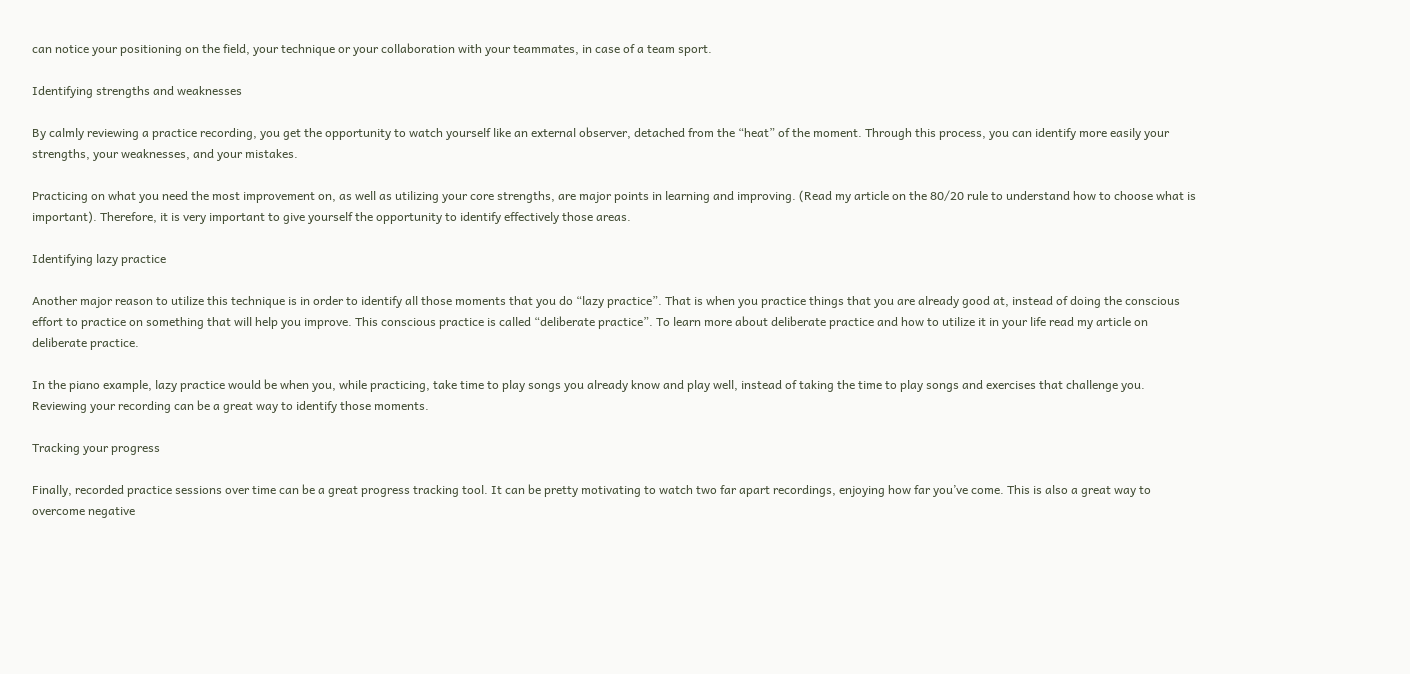can notice your positioning on the field, your technique or your collaboration with your teammates, in case of a team sport.

Identifying strengths and weaknesses

By calmly reviewing a practice recording, you get the opportunity to watch yourself like an external observer, detached from the “heat” of the moment. Through this process, you can identify more easily your strengths, your weaknesses, and your mistakes.

Practicing on what you need the most improvement on, as well as utilizing your core strengths, are major points in learning and improving. (Read my article on the 80/20 rule to understand how to choose what is important). Therefore, it is very important to give yourself the opportunity to identify effectively those areas.

Identifying lazy practice

Another major reason to utilize this technique is in order to identify all those moments that you do “lazy practice”. That is when you practice things that you are already good at, instead of doing the conscious effort to practice on something that will help you improve. This conscious practice is called “deliberate practice”. To learn more about deliberate practice and how to utilize it in your life read my article on deliberate practice.

In the piano example, lazy practice would be when you, while practicing, take time to play songs you already know and play well, instead of taking the time to play songs and exercises that challenge you. Reviewing your recording can be a great way to identify those moments.

Tracking your progress

Finally, recorded practice sessions over time can be a great progress tracking tool. It can be pretty motivating to watch two far apart recordings, enjoying how far you’ve come. This is also a great way to overcome negative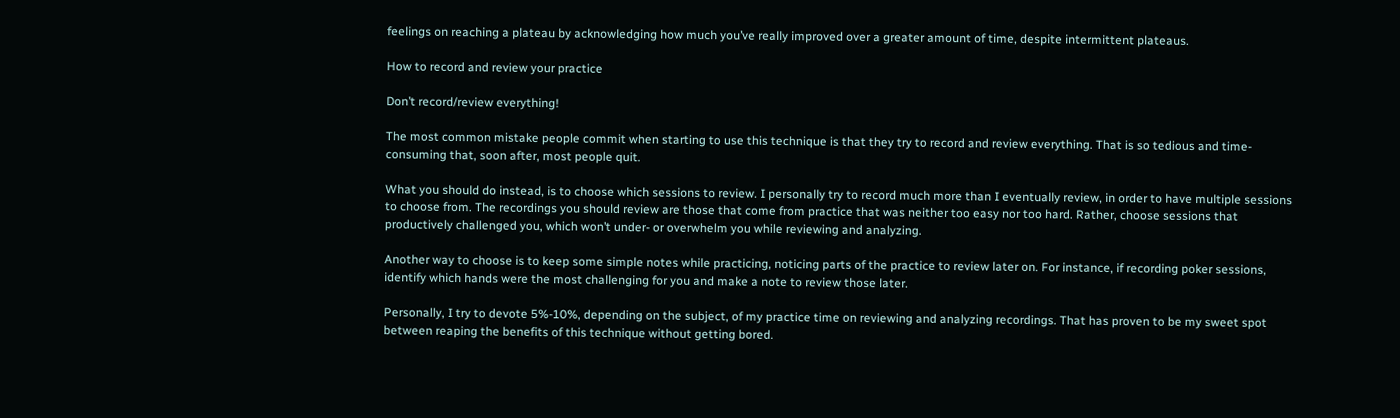feelings on reaching a plateau by acknowledging how much you’ve really improved over a greater amount of time, despite intermittent plateaus.

How to record and review your practice

Don’t record/review everything!

The most common mistake people commit when starting to use this technique is that they try to record and review everything. That is so tedious and time-consuming that, soon after, most people quit.

What you should do instead, is to choose which sessions to review. I personally try to record much more than I eventually review, in order to have multiple sessions to choose from. The recordings you should review are those that come from practice that was neither too easy nor too hard. Rather, choose sessions that productively challenged you, which won’t under- or overwhelm you while reviewing and analyzing.

Another way to choose is to keep some simple notes while practicing, noticing parts of the practice to review later on. For instance, if recording poker sessions, identify which hands were the most challenging for you and make a note to review those later.

Personally, I try to devote 5%-10%, depending on the subject, of my practice time on reviewing and analyzing recordings. That has proven to be my sweet spot between reaping the benefits of this technique without getting bored.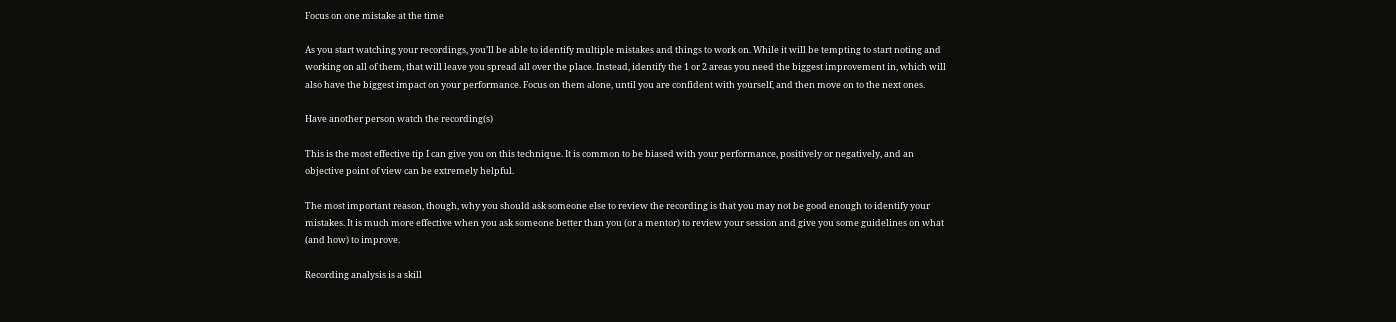Focus on one mistake at the time

As you start watching your recordings, you’ll be able to identify multiple mistakes and things to work on. While it will be tempting to start noting and working on all of them, that will leave you spread all over the place. Instead, identify the 1 or 2 areas you need the biggest improvement in, which will also have the biggest impact on your performance. Focus on them alone, until you are confident with yourself, and then move on to the next ones.

Have another person watch the recording(s)

This is the most effective tip I can give you on this technique. It is common to be biased with your performance, positively or negatively, and an objective point of view can be extremely helpful.

The most important reason, though, why you should ask someone else to review the recording is that you may not be good enough to identify your mistakes. It is much more effective when you ask someone better than you (or a mentor) to review your session and give you some guidelines on what (and how) to improve.

Recording analysis is a skill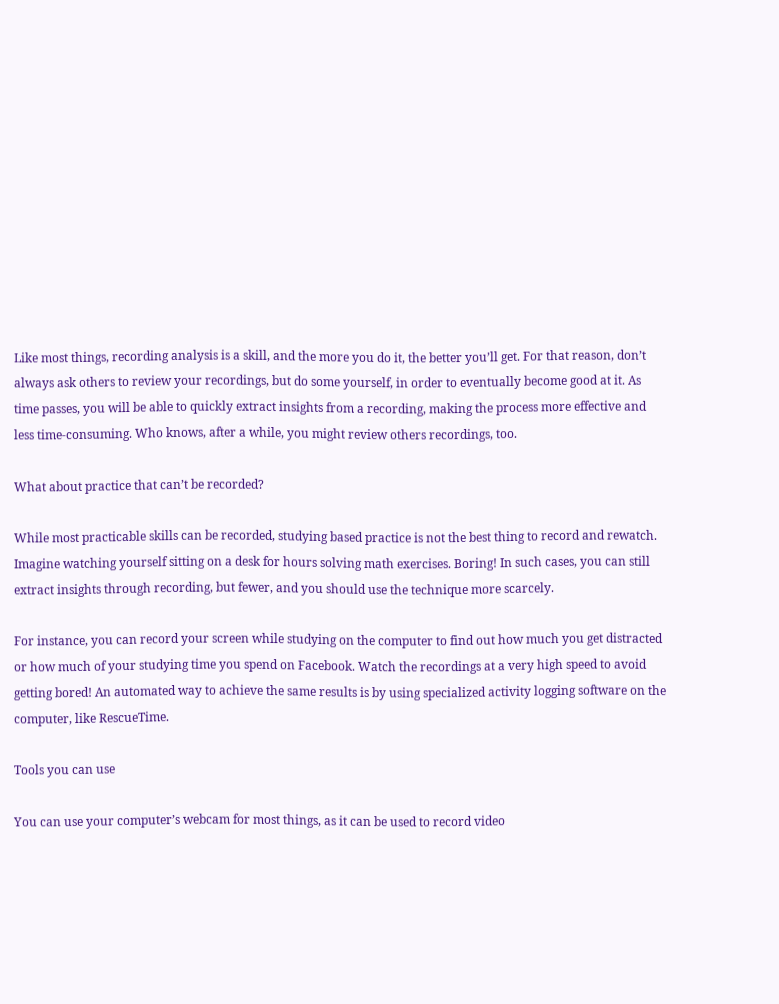Like most things, recording analysis is a skill, and the more you do it, the better you’ll get. For that reason, don’t always ask others to review your recordings, but do some yourself, in order to eventually become good at it. As time passes, you will be able to quickly extract insights from a recording, making the process more effective and less time-consuming. Who knows, after a while, you might review others recordings, too.

What about practice that can’t be recorded?

While most practicable skills can be recorded, studying based practice is not the best thing to record and rewatch. Imagine watching yourself sitting on a desk for hours solving math exercises. Boring! In such cases, you can still extract insights through recording, but fewer, and you should use the technique more scarcely.

For instance, you can record your screen while studying on the computer to find out how much you get distracted or how much of your studying time you spend on Facebook. Watch the recordings at a very high speed to avoid getting bored! An automated way to achieve the same results is by using specialized activity logging software on the computer, like RescueTime.

Tools you can use

You can use your computer’s webcam for most things, as it can be used to record video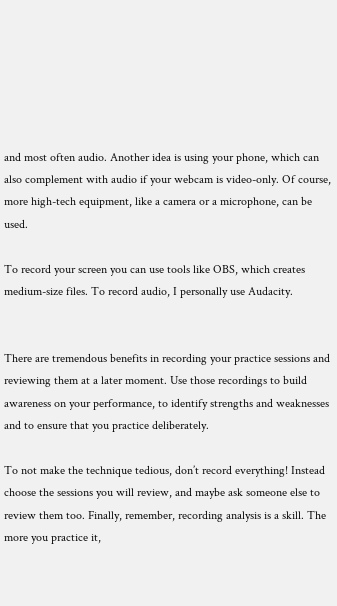and most often audio. Another idea is using your phone, which can also complement with audio if your webcam is video-only. Of course, more high-tech equipment, like a camera or a microphone, can be used.

To record your screen you can use tools like OBS, which creates medium-size files. To record audio, I personally use Audacity.


There are tremendous benefits in recording your practice sessions and reviewing them at a later moment. Use those recordings to build awareness on your performance, to identify strengths and weaknesses and to ensure that you practice deliberately.

To not make the technique tedious, don’t record everything! Instead choose the sessions you will review, and maybe ask someone else to review them too. Finally, remember, recording analysis is a skill. The more you practice it,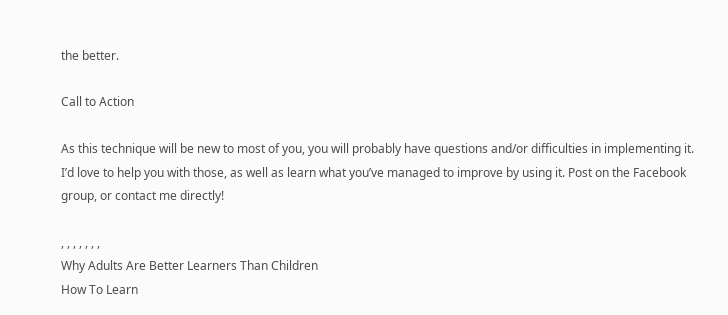the better.

Call to Action

As this technique will be new to most of you, you will probably have questions and/or difficulties in implementing it. I’d love to help you with those, as well as learn what you’ve managed to improve by using it. Post on the Facebook group, or contact me directly!

, , , , , , ,
Why Adults Are Better Learners Than Children
How To Learn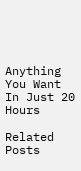Anything You Want In Just 20 Hours

Related Posts